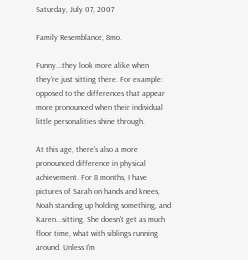Saturday, July 07, 2007

Family Resemblance, 8mo.

Funny...they look more alike when they're just sitting there. For example: opposed to the differences that appear more pronounced when their individual little personalities shine through.

At this age, there's also a more pronounced difference in physical achievement. For 8 months, I have pictures of Sarah on hands and knees, Noah standing up holding something, and Karen...sitting. She doesn't get as much floor time, what with siblings running around. Unless I'm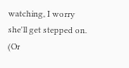watching, I worry she'll get stepped on. (Or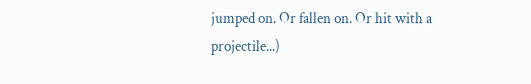jumped on. Or fallen on. Or hit with a projectile...)